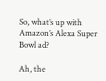So, what’s up with Amazon’s Alexa Super Bowl ad?

Ah, the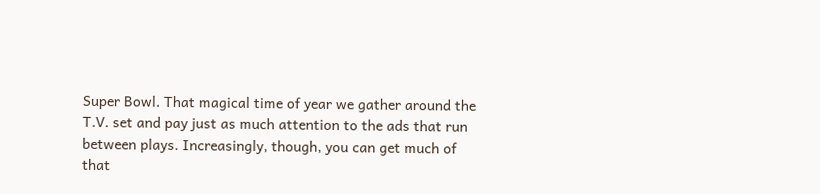Super Bowl. That magical time of year we gather around the T.V. set and pay just as much attention to the ads that run between plays. Increasingly, though, you can get much of that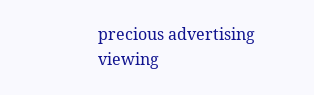precious advertising viewing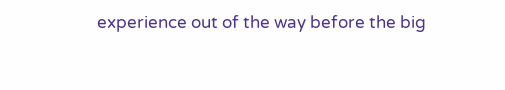experience out of the way before the big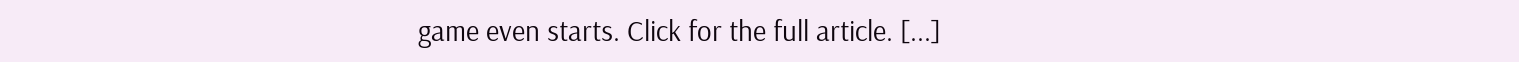game even starts. Click for the full article. [...]